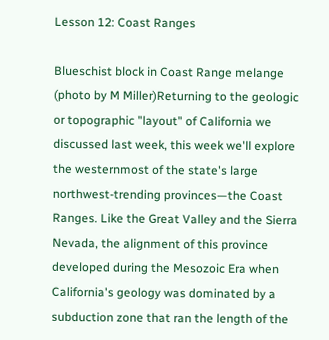Lesson 12: Coast Ranges

Blueschist block in Coast Range melange (photo by M Miller)Returning to the geologic or topographic "layout" of California we discussed last week, this week we'll explore the westernmost of the state's large northwest-trending provinces—the Coast Ranges. Like the Great Valley and the Sierra Nevada, the alignment of this province developed during the Mesozoic Era when California's geology was dominated by a subduction zone that ran the length of the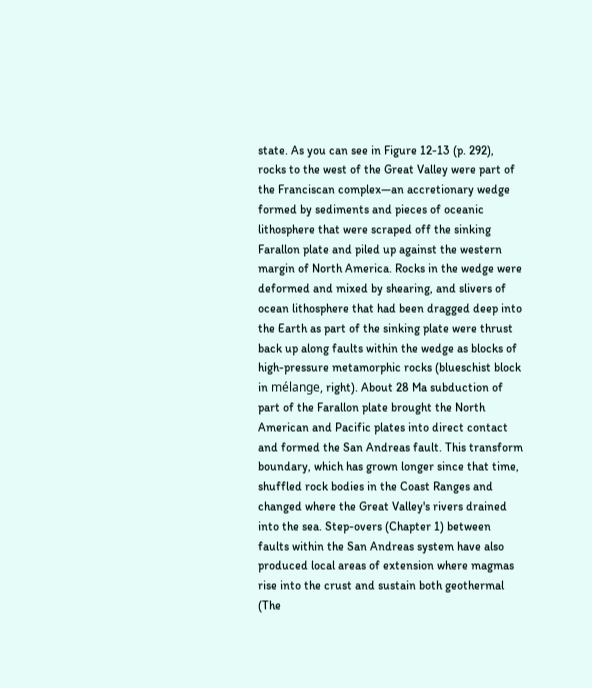state. As you can see in Figure 12-13 (p. 292), rocks to the west of the Great Valley were part of the Franciscan complex—an accretionary wedge formed by sediments and pieces of oceanic lithosphere that were scraped off the sinking Farallon plate and piled up against the western margin of North America. Rocks in the wedge were deformed and mixed by shearing, and slivers of ocean lithosphere that had been dragged deep into the Earth as part of the sinking plate were thrust back up along faults within the wedge as blocks of high-pressure metamorphic rocks (blueschist block in mélange, right). About 28 Ma subduction of part of the Farallon plate brought the North American and Pacific plates into direct contact and formed the San Andreas fault. This transform boundary, which has grown longer since that time, shuffled rock bodies in the Coast Ranges and changed where the Great Valley's rivers drained into the sea. Step-overs (Chapter 1) between faults within the San Andreas system have also produced local areas of extension where magmas rise into the crust and sustain both geothermal (The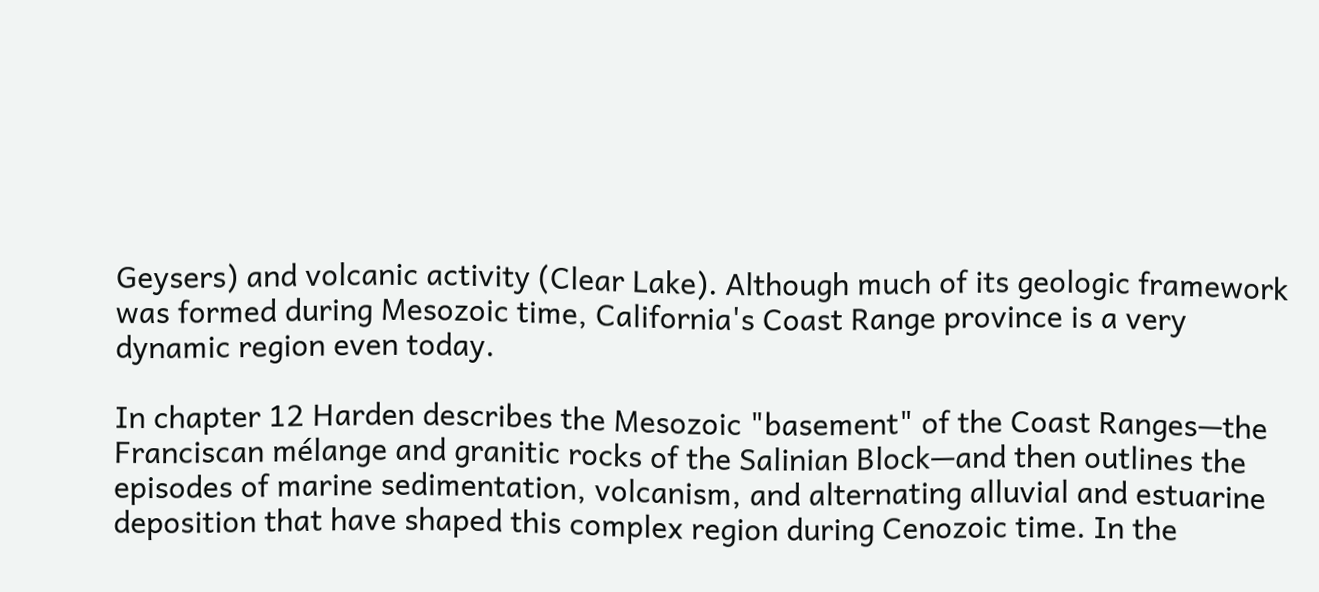Geysers) and volcanic activity (Clear Lake). Although much of its geologic framework was formed during Mesozoic time, California's Coast Range province is a very dynamic region even today.

In chapter 12 Harden describes the Mesozoic "basement" of the Coast Ranges—the Franciscan mélange and granitic rocks of the Salinian Block—and then outlines the episodes of marine sedimentation, volcanism, and alternating alluvial and estuarine deposition that have shaped this complex region during Cenozoic time. In the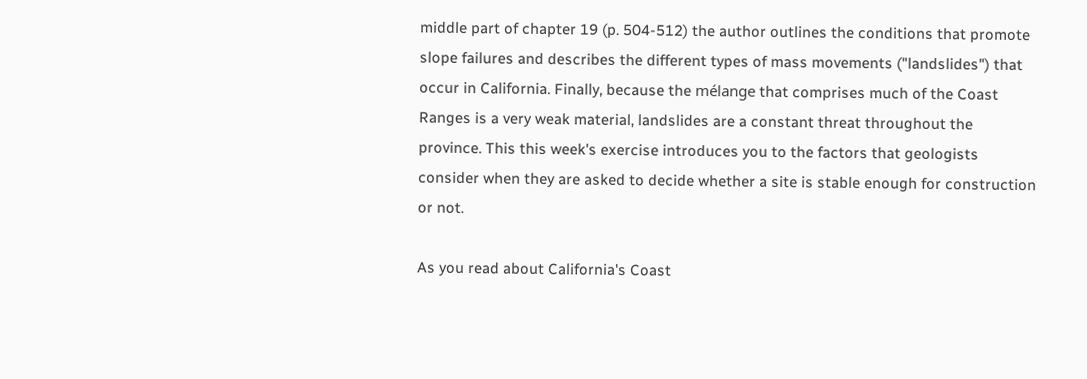middle part of chapter 19 (p. 504-512) the author outlines the conditions that promote slope failures and describes the different types of mass movements ("landslides") that occur in California. Finally, because the mélange that comprises much of the Coast Ranges is a very weak material, landslides are a constant threat throughout the province. This this week's exercise introduces you to the factors that geologists consider when they are asked to decide whether a site is stable enough for construction or not.

As you read about California's Coast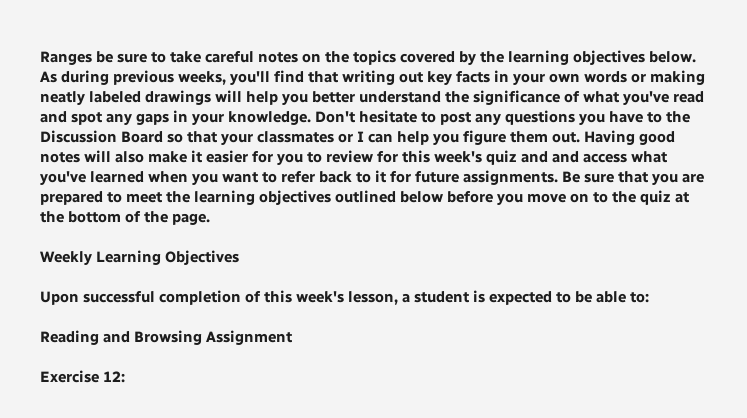Ranges be sure to take careful notes on the topics covered by the learning objectives below. As during previous weeks, you'll find that writing out key facts in your own words or making neatly labeled drawings will help you better understand the significance of what you've read and spot any gaps in your knowledge. Don't hesitate to post any questions you have to the Discussion Board so that your classmates or I can help you figure them out. Having good notes will also make it easier for you to review for this week's quiz and and access what you've learned when you want to refer back to it for future assignments. Be sure that you are prepared to meet the learning objectives outlined below before you move on to the quiz at the bottom of the page.

Weekly Learning Objectives

Upon successful completion of this week's lesson, a student is expected to be able to:

Reading and Browsing Assignment

Exercise 12: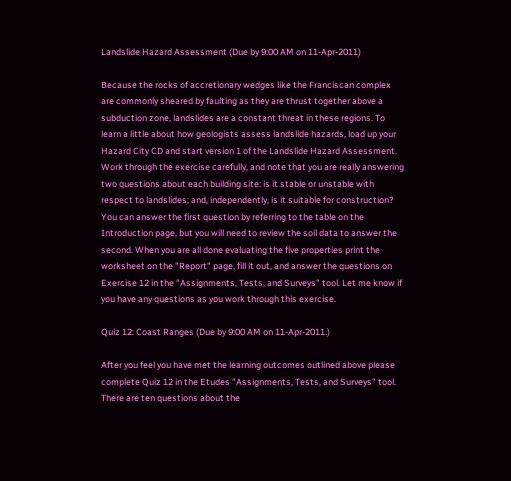Landslide Hazard Assessment (Due by 9:00 AM on 11-Apr-2011)

Because the rocks of accretionary wedges like the Franciscan complex are commonly sheared by faulting as they are thrust together above a subduction zone, landslides are a constant threat in these regions. To learn a little about how geologists assess landslide hazards, load up your Hazard City CD and start version 1 of the Landslide Hazard Assessment. Work through the exercise carefully, and note that you are really answering two questions about each building site: is it stable or unstable with respect to landslides; and, independently, is it suitable for construction? You can answer the first question by referring to the table on the Introduction page, but you will need to review the soil data to answer the second. When you are all done evaluating the five properties print the worksheet on the "Report" page, fill it out, and answer the questions on Exercise 12 in the "Assignments, Tests, and Surveys" tool. Let me know if you have any questions as you work through this exercise.

Quiz 12: Coast Ranges (Due by 9:00 AM on 11-Apr-2011.)

After you feel you have met the learning outcomes outlined above please complete Quiz 12 in the Etudes "Assignments, Tests, and Surveys" tool. There are ten questions about the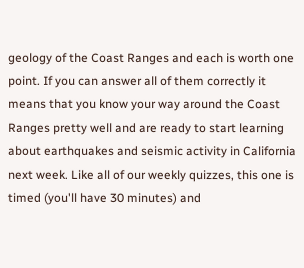geology of the Coast Ranges and each is worth one point. If you can answer all of them correctly it means that you know your way around the Coast Ranges pretty well and are ready to start learning about earthquakes and seismic activity in California next week. Like all of our weekly quizzes, this one is timed (you'll have 30 minutes) and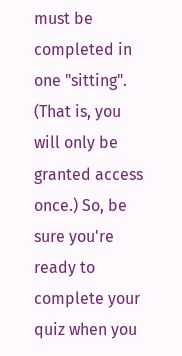must be completed in one "sitting". (That is, you will only be granted access once.) So, be sure you're ready to complete your quiz when you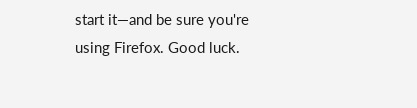start it—and be sure you're using Firefox. Good luck.